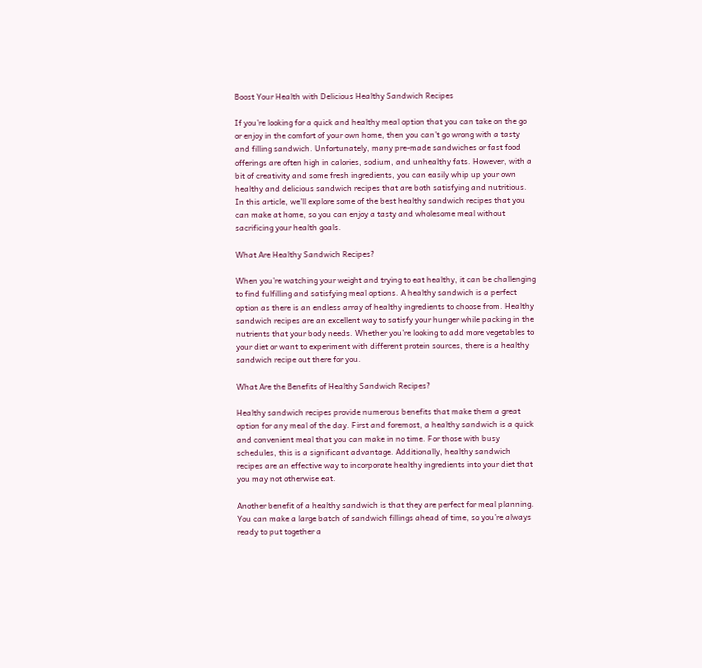Boost Your Health with Delicious Healthy Sandwich Recipes

If you’re looking for a quick and healthy meal option that you can take on the go or enjoy in the comfort of your own home, then you can’t go wrong with a tasty and filling sandwich. Unfortunately, many pre-made sandwiches or fast food offerings are often high in calories, sodium, and unhealthy fats. However, with a bit of creativity and some fresh ingredients, you can easily whip up your own healthy and delicious sandwich recipes that are both satisfying and nutritious. In this article, we’ll explore some of the best healthy sandwich recipes that you can make at home, so you can enjoy a tasty and wholesome meal without sacrificing your health goals.

What Are Healthy Sandwich Recipes?

When you’re watching your weight and trying to eat healthy, it can be challenging to find fulfilling and satisfying meal options. A healthy sandwich is a perfect option as there is an endless array of healthy ingredients to choose from. Healthy sandwich recipes are an excellent way to satisfy your hunger while packing in the nutrients that your body needs. Whether you’re looking to add more vegetables to your diet or want to experiment with different protein sources, there is a healthy sandwich recipe out there for you.

What Are the Benefits of Healthy Sandwich Recipes?

Healthy sandwich recipes provide numerous benefits that make them a great option for any meal of the day. First and foremost, a healthy sandwich is a quick and convenient meal that you can make in no time. For those with busy schedules, this is a significant advantage. Additionally, healthy sandwich recipes are an effective way to incorporate healthy ingredients into your diet that you may not otherwise eat.

Another benefit of a healthy sandwich is that they are perfect for meal planning. You can make a large batch of sandwich fillings ahead of time, so you’re always ready to put together a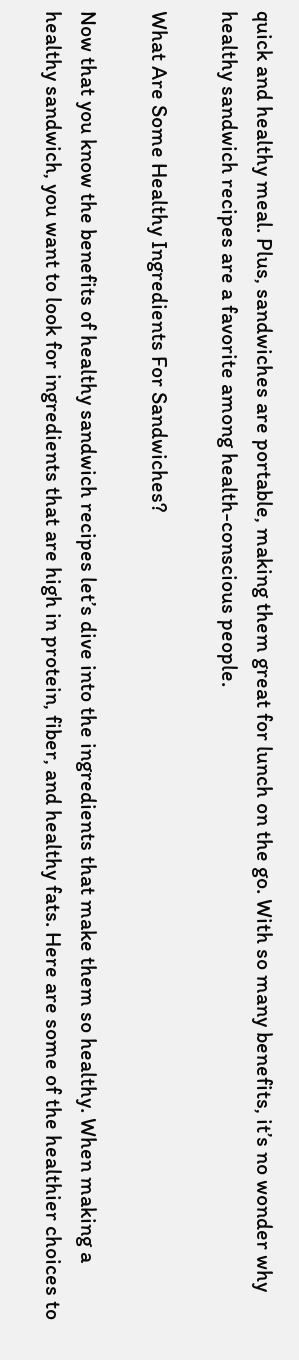quick and healthy meal. Plus, sandwiches are portable, making them great for lunch on the go. With so many benefits, it’s no wonder why healthy sandwich recipes are a favorite among health-conscious people.

What Are Some Healthy Ingredients For Sandwiches?

Now that you know the benefits of healthy sandwich recipes let’s dive into the ingredients that make them so healthy. When making a healthy sandwich, you want to look for ingredients that are high in protein, fiber, and healthy fats. Here are some of the healthier choices to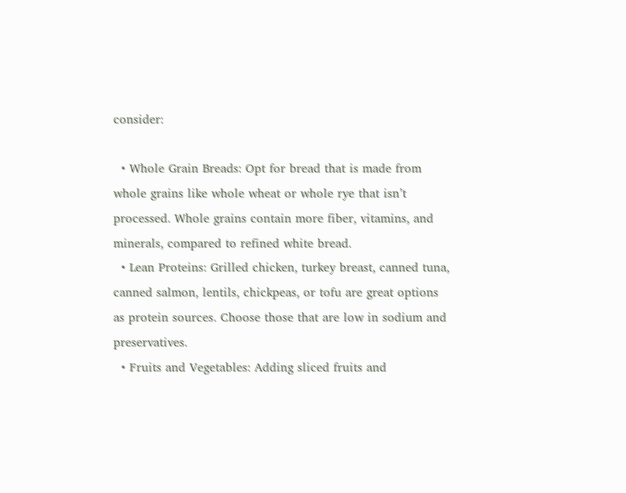consider:

  • Whole Grain Breads: Opt for bread that is made from whole grains like whole wheat or whole rye that isn’t processed. Whole grains contain more fiber, vitamins, and minerals, compared to refined white bread.
  • Lean Proteins: Grilled chicken, turkey breast, canned tuna, canned salmon, lentils, chickpeas, or tofu are great options as protein sources. Choose those that are low in sodium and preservatives.
  • Fruits and Vegetables: Adding sliced fruits and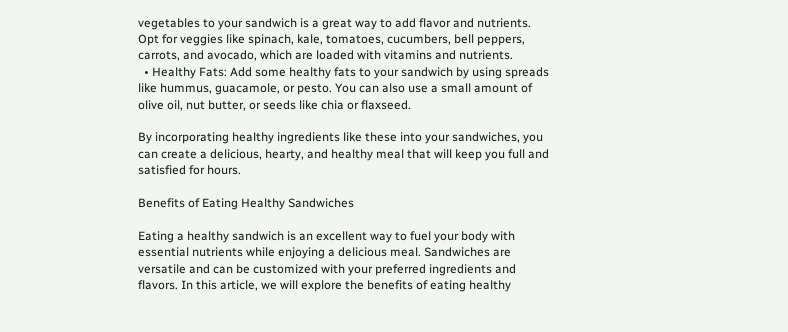vegetables to your sandwich is a great way to add flavor and nutrients. Opt for veggies like spinach, kale, tomatoes, cucumbers, bell peppers, carrots, and avocado, which are loaded with vitamins and nutrients.
  • Healthy Fats: Add some healthy fats to your sandwich by using spreads like hummus, guacamole, or pesto. You can also use a small amount of olive oil, nut butter, or seeds like chia or flaxseed.

By incorporating healthy ingredients like these into your sandwiches, you can create a delicious, hearty, and healthy meal that will keep you full and satisfied for hours.

Benefits of Eating Healthy Sandwiches

Eating a healthy sandwich is an excellent way to fuel your body with essential nutrients while enjoying a delicious meal. Sandwiches are versatile and can be customized with your preferred ingredients and flavors. In this article, we will explore the benefits of eating healthy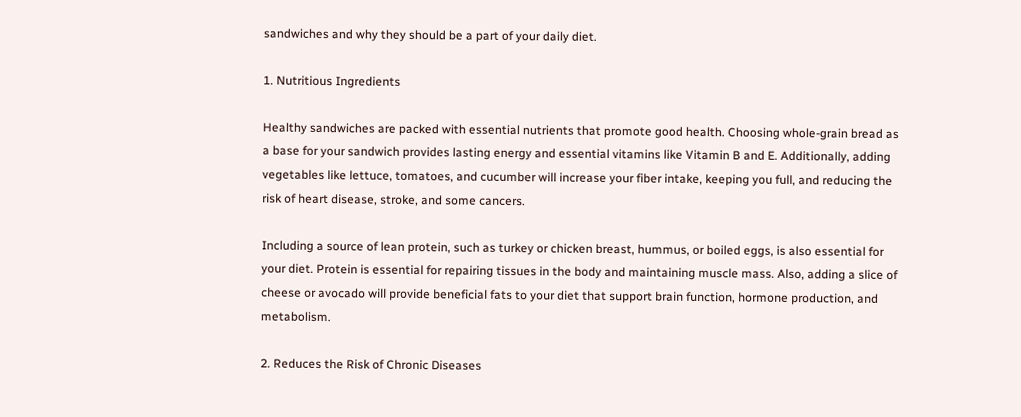sandwiches and why they should be a part of your daily diet.

1. Nutritious Ingredients

Healthy sandwiches are packed with essential nutrients that promote good health. Choosing whole-grain bread as a base for your sandwich provides lasting energy and essential vitamins like Vitamin B and E. Additionally, adding vegetables like lettuce, tomatoes, and cucumber will increase your fiber intake, keeping you full, and reducing the risk of heart disease, stroke, and some cancers.

Including a source of lean protein, such as turkey or chicken breast, hummus, or boiled eggs, is also essential for your diet. Protein is essential for repairing tissues in the body and maintaining muscle mass. Also, adding a slice of cheese or avocado will provide beneficial fats to your diet that support brain function, hormone production, and metabolism.

2. Reduces the Risk of Chronic Diseases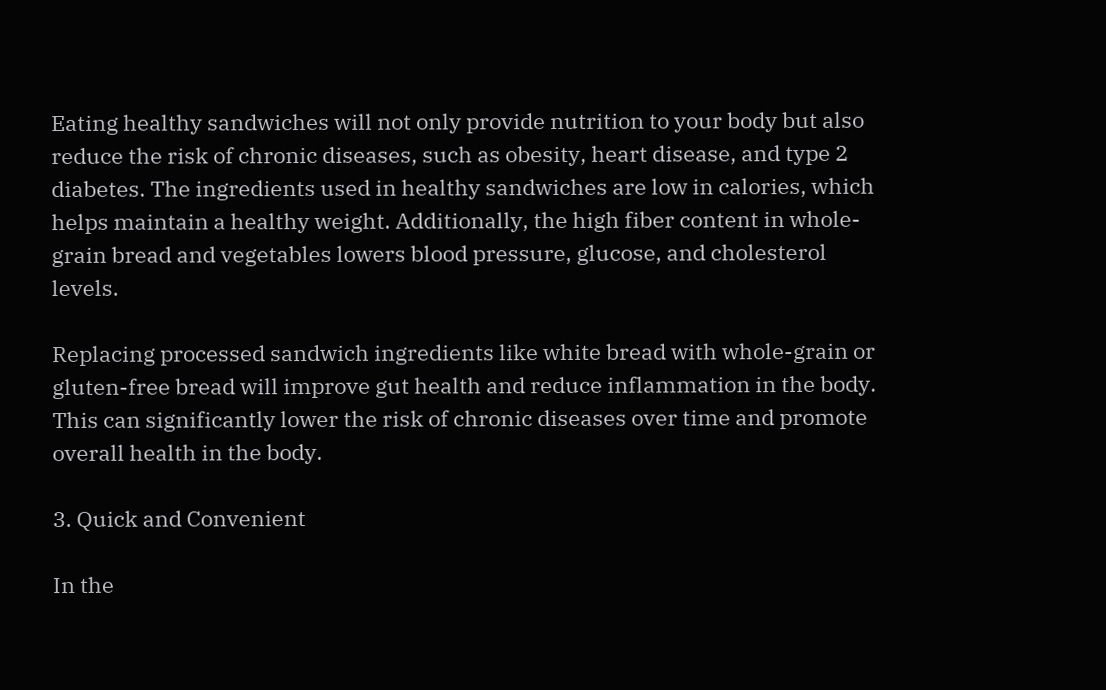Eating healthy sandwiches will not only provide nutrition to your body but also reduce the risk of chronic diseases, such as obesity, heart disease, and type 2 diabetes. The ingredients used in healthy sandwiches are low in calories, which helps maintain a healthy weight. Additionally, the high fiber content in whole-grain bread and vegetables lowers blood pressure, glucose, and cholesterol levels.

Replacing processed sandwich ingredients like white bread with whole-grain or gluten-free bread will improve gut health and reduce inflammation in the body. This can significantly lower the risk of chronic diseases over time and promote overall health in the body.

3. Quick and Convenient

In the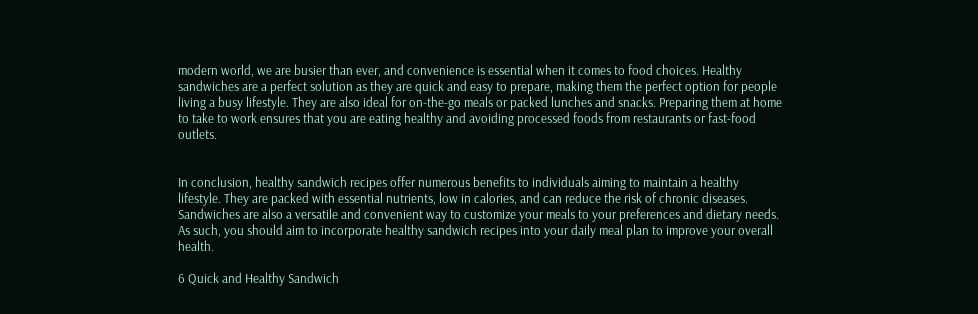modern world, we are busier than ever, and convenience is essential when it comes to food choices. Healthy sandwiches are a perfect solution as they are quick and easy to prepare, making them the perfect option for people living a busy lifestyle. They are also ideal for on-the-go meals or packed lunches and snacks. Preparing them at home to take to work ensures that you are eating healthy and avoiding processed foods from restaurants or fast-food outlets.


In conclusion, healthy sandwich recipes offer numerous benefits to individuals aiming to maintain a healthy lifestyle. They are packed with essential nutrients, low in calories, and can reduce the risk of chronic diseases. Sandwiches are also a versatile and convenient way to customize your meals to your preferences and dietary needs. As such, you should aim to incorporate healthy sandwich recipes into your daily meal plan to improve your overall health.

6 Quick and Healthy Sandwich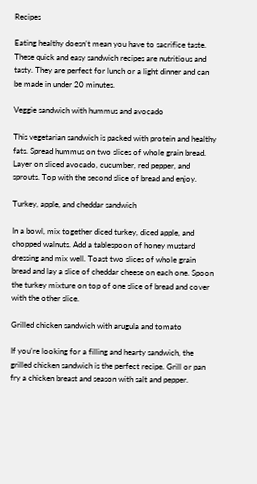Recipes

Eating healthy doesn’t mean you have to sacrifice taste. These quick and easy sandwich recipes are nutritious and tasty. They are perfect for lunch or a light dinner and can be made in under 20 minutes.

Veggie sandwich with hummus and avocado

This vegetarian sandwich is packed with protein and healthy fats. Spread hummus on two slices of whole grain bread. Layer on sliced avocado, cucumber, red pepper, and sprouts. Top with the second slice of bread and enjoy.

Turkey, apple, and cheddar sandwich

In a bowl, mix together diced turkey, diced apple, and chopped walnuts. Add a tablespoon of honey mustard dressing and mix well. Toast two slices of whole grain bread and lay a slice of cheddar cheese on each one. Spoon the turkey mixture on top of one slice of bread and cover with the other slice.

Grilled chicken sandwich with arugula and tomato

If you’re looking for a filling and hearty sandwich, the grilled chicken sandwich is the perfect recipe. Grill or pan fry a chicken breast and season with salt and pepper.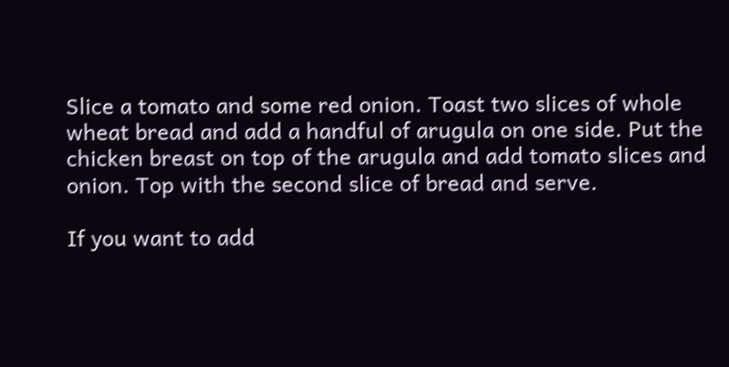Slice a tomato and some red onion. Toast two slices of whole wheat bread and add a handful of arugula on one side. Put the chicken breast on top of the arugula and add tomato slices and onion. Top with the second slice of bread and serve.

If you want to add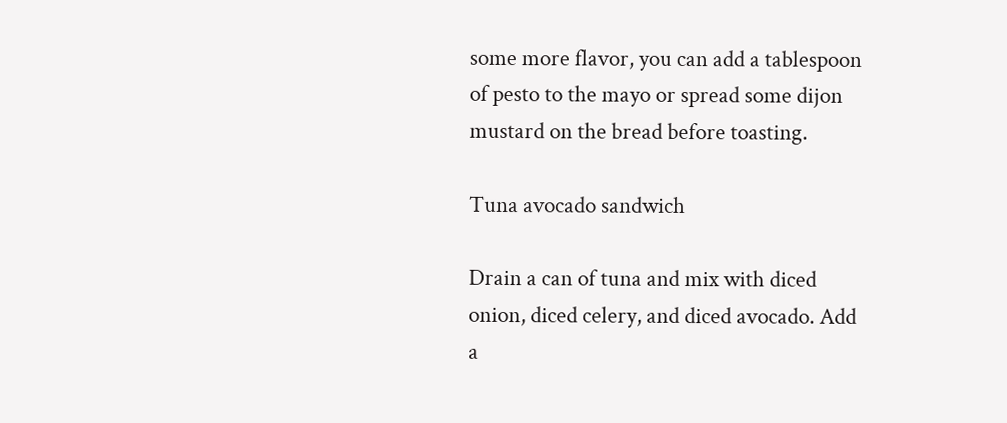some more flavor, you can add a tablespoon of pesto to the mayo or spread some dijon mustard on the bread before toasting.

Tuna avocado sandwich

Drain a can of tuna and mix with diced onion, diced celery, and diced avocado. Add a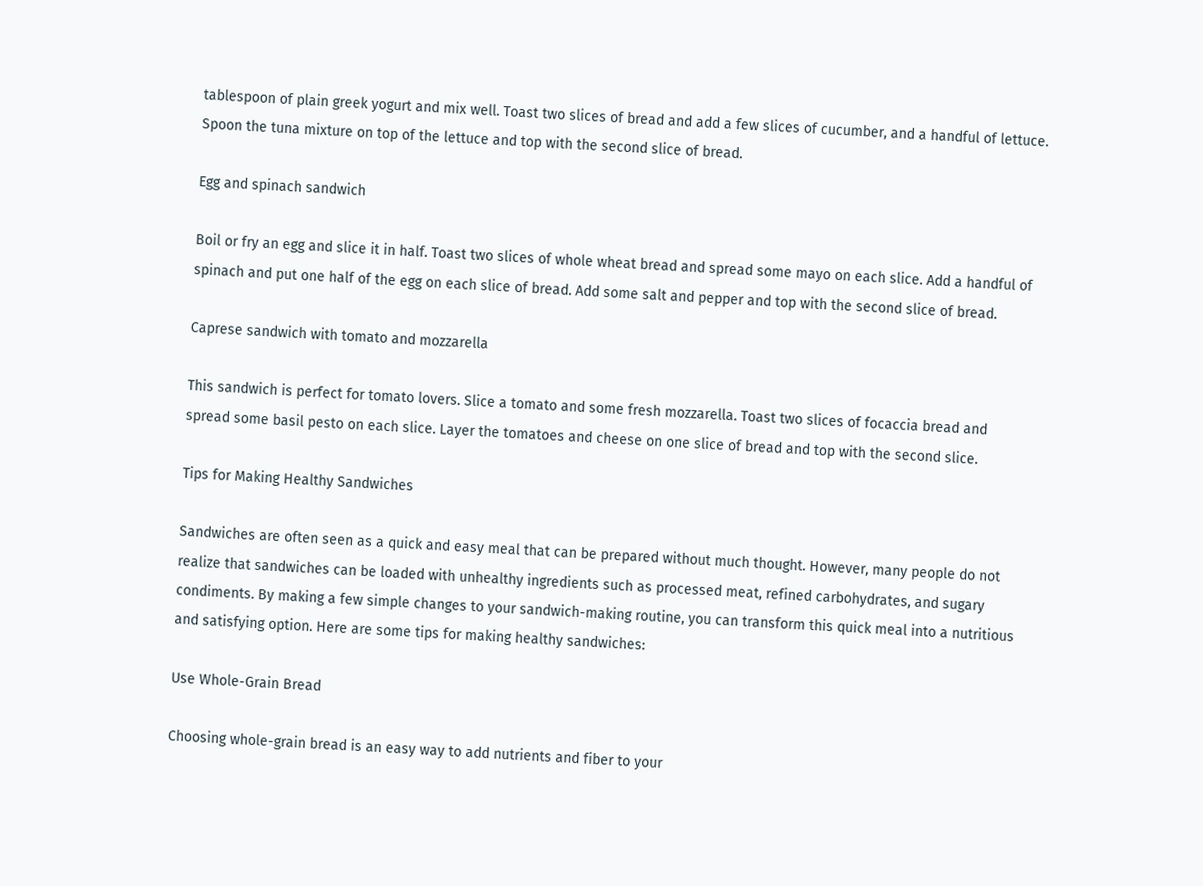tablespoon of plain greek yogurt and mix well. Toast two slices of bread and add a few slices of cucumber, and a handful of lettuce. Spoon the tuna mixture on top of the lettuce and top with the second slice of bread.

Egg and spinach sandwich

Boil or fry an egg and slice it in half. Toast two slices of whole wheat bread and spread some mayo on each slice. Add a handful of spinach and put one half of the egg on each slice of bread. Add some salt and pepper and top with the second slice of bread.

Caprese sandwich with tomato and mozzarella

This sandwich is perfect for tomato lovers. Slice a tomato and some fresh mozzarella. Toast two slices of focaccia bread and spread some basil pesto on each slice. Layer the tomatoes and cheese on one slice of bread and top with the second slice.

Tips for Making Healthy Sandwiches

Sandwiches are often seen as a quick and easy meal that can be prepared without much thought. However, many people do not realize that sandwiches can be loaded with unhealthy ingredients such as processed meat, refined carbohydrates, and sugary condiments. By making a few simple changes to your sandwich-making routine, you can transform this quick meal into a nutritious and satisfying option. Here are some tips for making healthy sandwiches:

Use Whole-Grain Bread

Choosing whole-grain bread is an easy way to add nutrients and fiber to your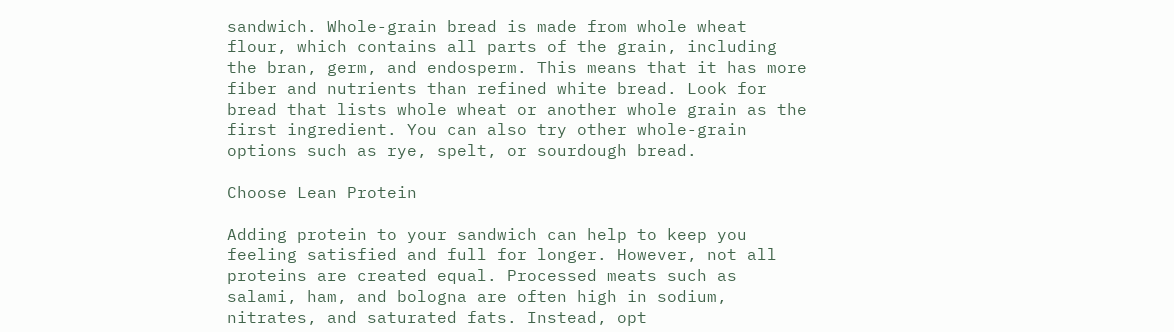sandwich. Whole-grain bread is made from whole wheat flour, which contains all parts of the grain, including the bran, germ, and endosperm. This means that it has more fiber and nutrients than refined white bread. Look for bread that lists whole wheat or another whole grain as the first ingredient. You can also try other whole-grain options such as rye, spelt, or sourdough bread.

Choose Lean Protein

Adding protein to your sandwich can help to keep you feeling satisfied and full for longer. However, not all proteins are created equal. Processed meats such as salami, ham, and bologna are often high in sodium, nitrates, and saturated fats. Instead, opt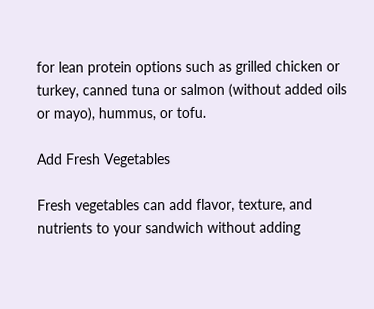for lean protein options such as grilled chicken or turkey, canned tuna or salmon (without added oils or mayo), hummus, or tofu.

Add Fresh Vegetables

Fresh vegetables can add flavor, texture, and nutrients to your sandwich without adding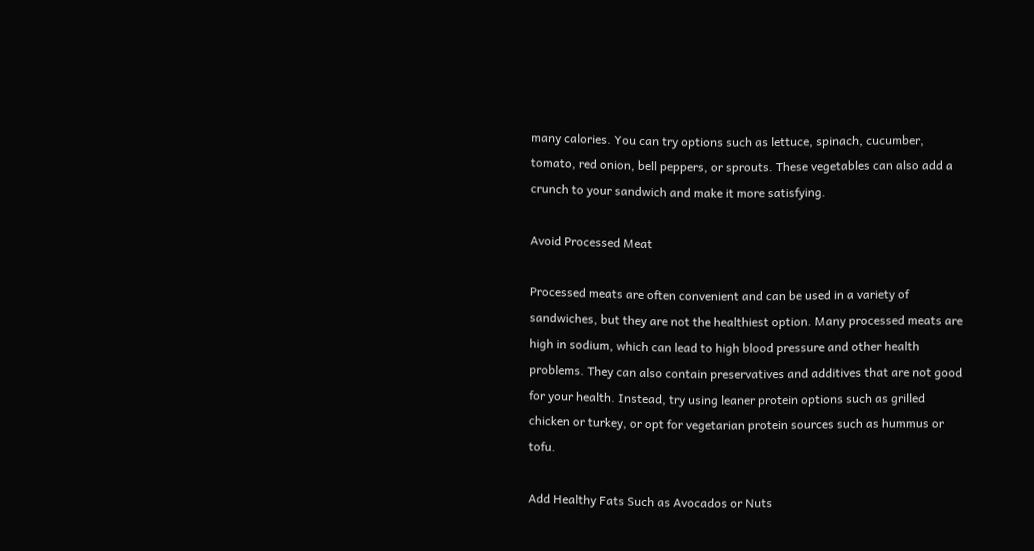many calories. You can try options such as lettuce, spinach, cucumber, tomato, red onion, bell peppers, or sprouts. These vegetables can also add a crunch to your sandwich and make it more satisfying.

Avoid Processed Meat

Processed meats are often convenient and can be used in a variety of sandwiches, but they are not the healthiest option. Many processed meats are high in sodium, which can lead to high blood pressure and other health problems. They can also contain preservatives and additives that are not good for your health. Instead, try using leaner protein options such as grilled chicken or turkey, or opt for vegetarian protein sources such as hummus or tofu.

Add Healthy Fats Such as Avocados or Nuts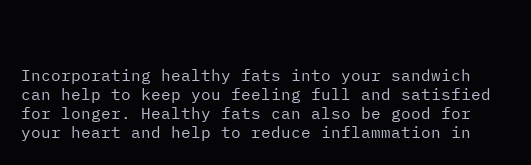Incorporating healthy fats into your sandwich can help to keep you feeling full and satisfied for longer. Healthy fats can also be good for your heart and help to reduce inflammation in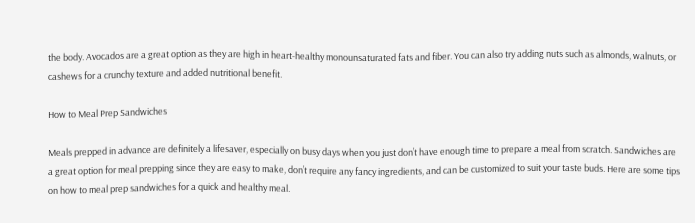the body. Avocados are a great option as they are high in heart-healthy monounsaturated fats and fiber. You can also try adding nuts such as almonds, walnuts, or cashews for a crunchy texture and added nutritional benefit.

How to Meal Prep Sandwiches

Meals prepped in advance are definitely a lifesaver, especially on busy days when you just don’t have enough time to prepare a meal from scratch. Sandwiches are a great option for meal prepping since they are easy to make, don’t require any fancy ingredients, and can be customized to suit your taste buds. Here are some tips on how to meal prep sandwiches for a quick and healthy meal.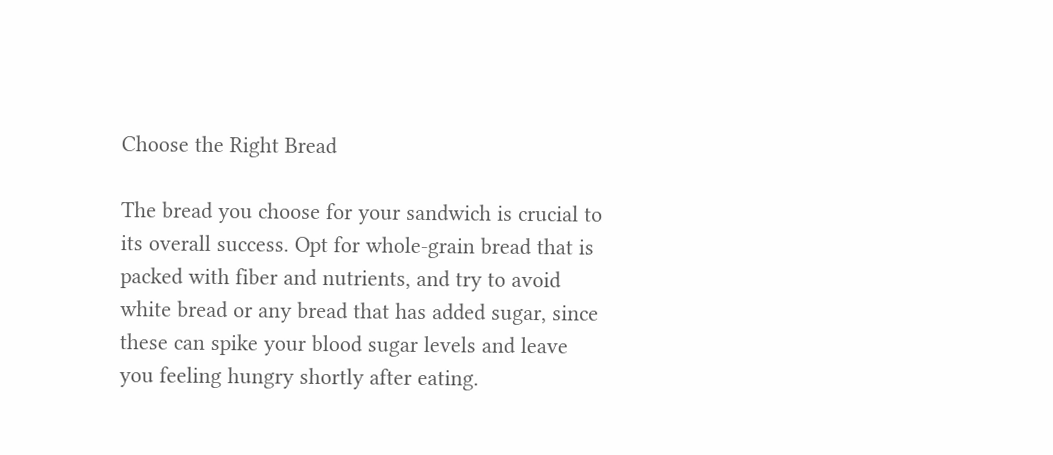Choose the Right Bread

The bread you choose for your sandwich is crucial to its overall success. Opt for whole-grain bread that is packed with fiber and nutrients, and try to avoid white bread or any bread that has added sugar, since these can spike your blood sugar levels and leave you feeling hungry shortly after eating.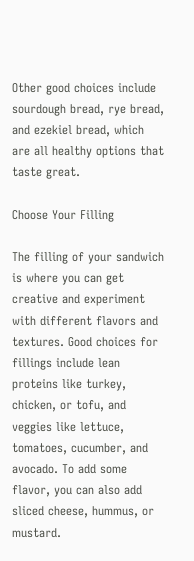Other good choices include sourdough bread, rye bread, and ezekiel bread, which are all healthy options that taste great.

Choose Your Filling

The filling of your sandwich is where you can get creative and experiment with different flavors and textures. Good choices for fillings include lean proteins like turkey, chicken, or tofu, and veggies like lettuce, tomatoes, cucumber, and avocado. To add some flavor, you can also add sliced cheese, hummus, or mustard.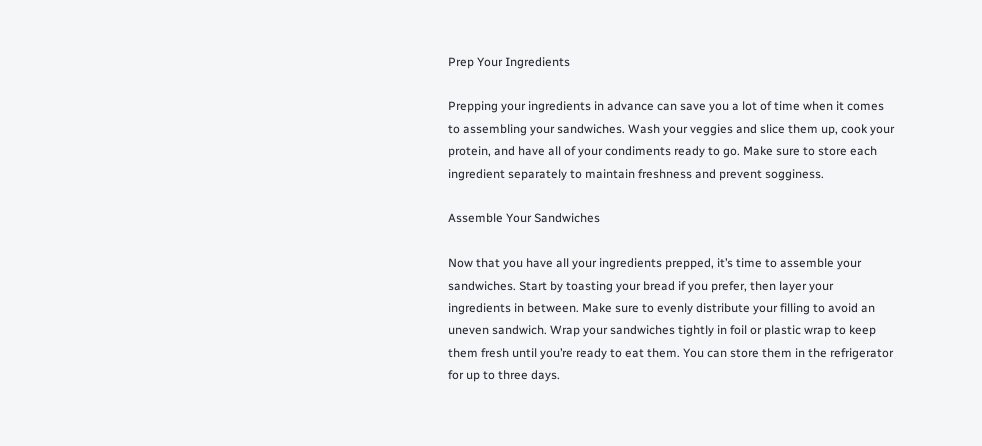Prep Your Ingredients

Prepping your ingredients in advance can save you a lot of time when it comes to assembling your sandwiches. Wash your veggies and slice them up, cook your protein, and have all of your condiments ready to go. Make sure to store each ingredient separately to maintain freshness and prevent sogginess.

Assemble Your Sandwiches

Now that you have all your ingredients prepped, it’s time to assemble your sandwiches. Start by toasting your bread if you prefer, then layer your ingredients in between. Make sure to evenly distribute your filling to avoid an uneven sandwich. Wrap your sandwiches tightly in foil or plastic wrap to keep them fresh until you’re ready to eat them. You can store them in the refrigerator for up to three days.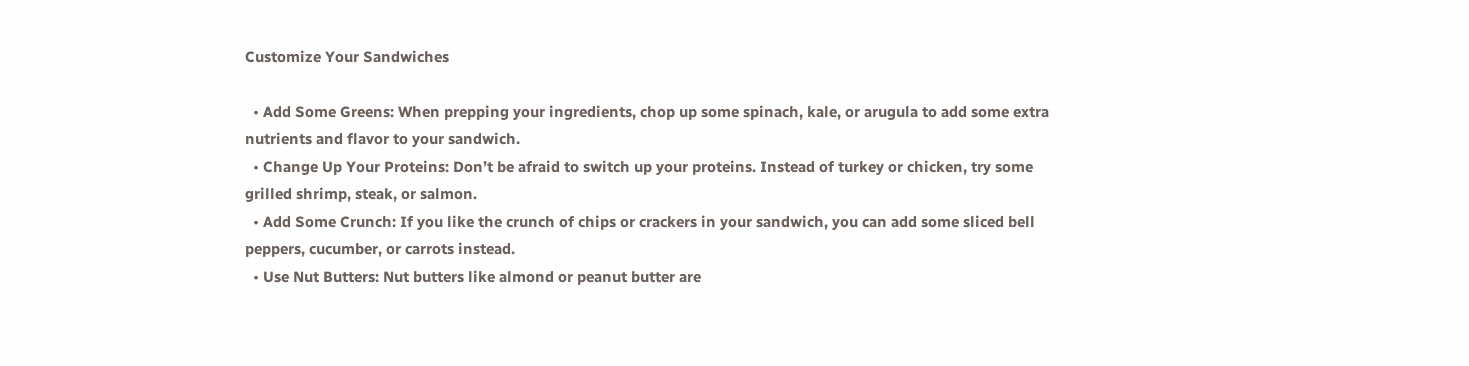Customize Your Sandwiches

  • Add Some Greens: When prepping your ingredients, chop up some spinach, kale, or arugula to add some extra nutrients and flavor to your sandwich.
  • Change Up Your Proteins: Don’t be afraid to switch up your proteins. Instead of turkey or chicken, try some grilled shrimp, steak, or salmon.
  • Add Some Crunch: If you like the crunch of chips or crackers in your sandwich, you can add some sliced bell peppers, cucumber, or carrots instead.
  • Use Nut Butters: Nut butters like almond or peanut butter are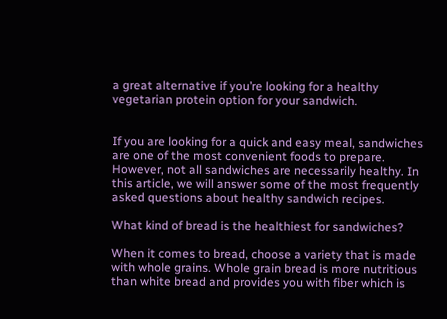a great alternative if you’re looking for a healthy vegetarian protein option for your sandwich.


If you are looking for a quick and easy meal, sandwiches are one of the most convenient foods to prepare. However, not all sandwiches are necessarily healthy. In this article, we will answer some of the most frequently asked questions about healthy sandwich recipes.

What kind of bread is the healthiest for sandwiches?

When it comes to bread, choose a variety that is made with whole grains. Whole grain bread is more nutritious than white bread and provides you with fiber which is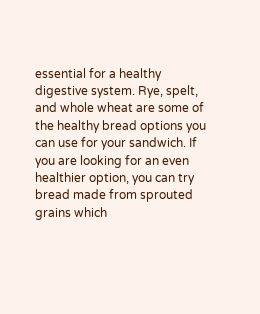essential for a healthy digestive system. Rye, spelt, and whole wheat are some of the healthy bread options you can use for your sandwich. If you are looking for an even healthier option, you can try bread made from sprouted grains which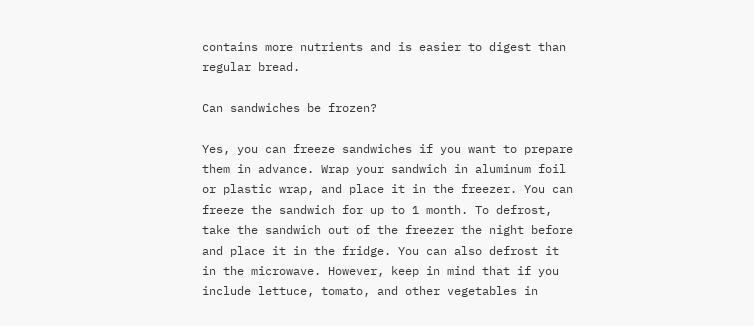contains more nutrients and is easier to digest than regular bread.

Can sandwiches be frozen?

Yes, you can freeze sandwiches if you want to prepare them in advance. Wrap your sandwich in aluminum foil or plastic wrap, and place it in the freezer. You can freeze the sandwich for up to 1 month. To defrost, take the sandwich out of the freezer the night before and place it in the fridge. You can also defrost it in the microwave. However, keep in mind that if you include lettuce, tomato, and other vegetables in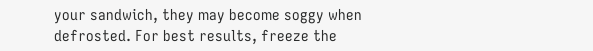your sandwich, they may become soggy when defrosted. For best results, freeze the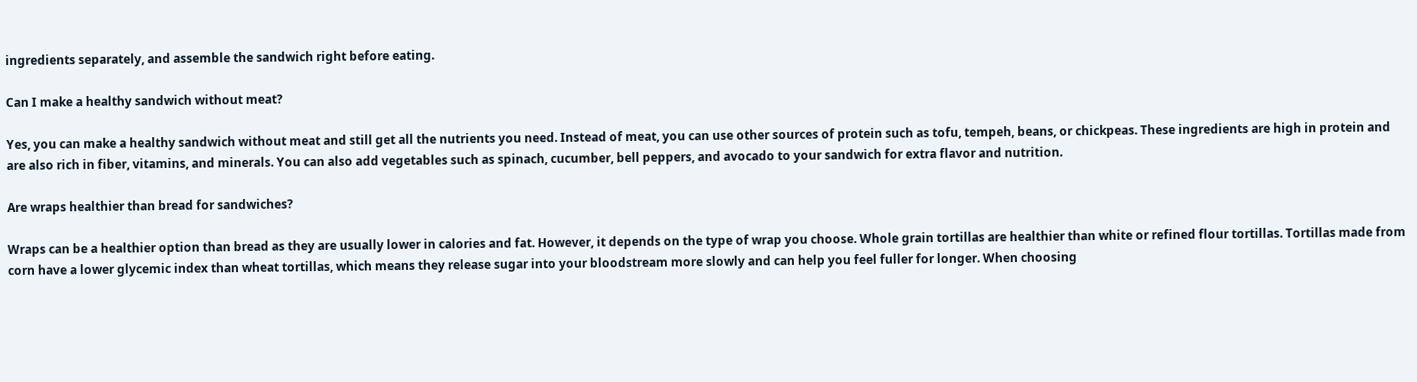ingredients separately, and assemble the sandwich right before eating.

Can I make a healthy sandwich without meat?

Yes, you can make a healthy sandwich without meat and still get all the nutrients you need. Instead of meat, you can use other sources of protein such as tofu, tempeh, beans, or chickpeas. These ingredients are high in protein and are also rich in fiber, vitamins, and minerals. You can also add vegetables such as spinach, cucumber, bell peppers, and avocado to your sandwich for extra flavor and nutrition.

Are wraps healthier than bread for sandwiches?

Wraps can be a healthier option than bread as they are usually lower in calories and fat. However, it depends on the type of wrap you choose. Whole grain tortillas are healthier than white or refined flour tortillas. Tortillas made from corn have a lower glycemic index than wheat tortillas, which means they release sugar into your bloodstream more slowly and can help you feel fuller for longer. When choosing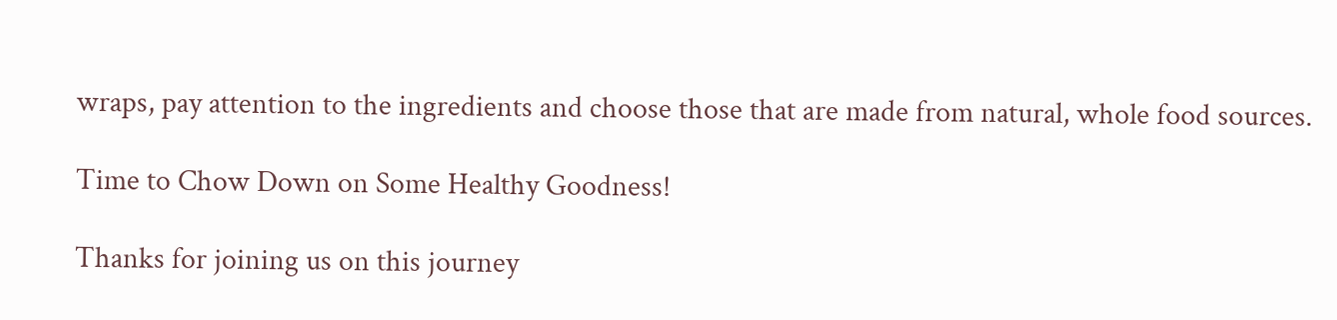wraps, pay attention to the ingredients and choose those that are made from natural, whole food sources.

Time to Chow Down on Some Healthy Goodness!

Thanks for joining us on this journey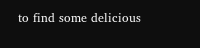to find some delicious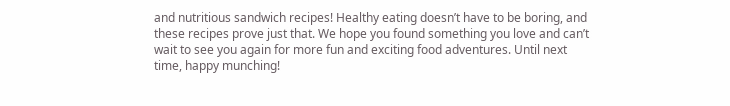and nutritious sandwich recipes! Healthy eating doesn’t have to be boring, and these recipes prove just that. We hope you found something you love and can’t wait to see you again for more fun and exciting food adventures. Until next time, happy munching!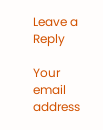Leave a Reply

Your email address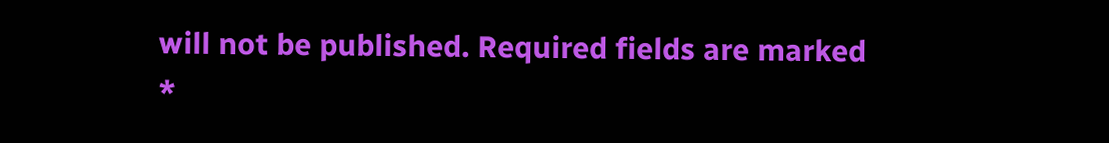will not be published. Required fields are marked *